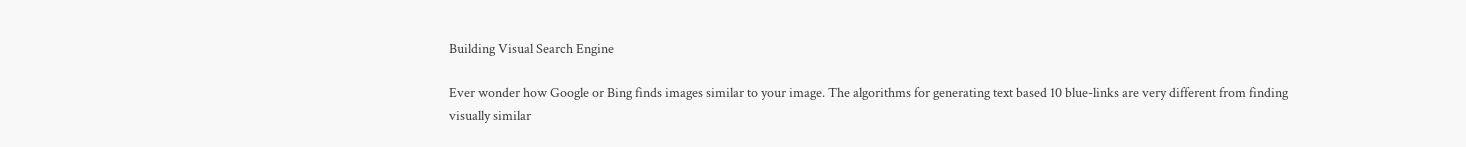Building Visual Search Engine

Ever wonder how Google or Bing finds images similar to your image. The algorithms for generating text based 10 blue-links are very different from finding visually similar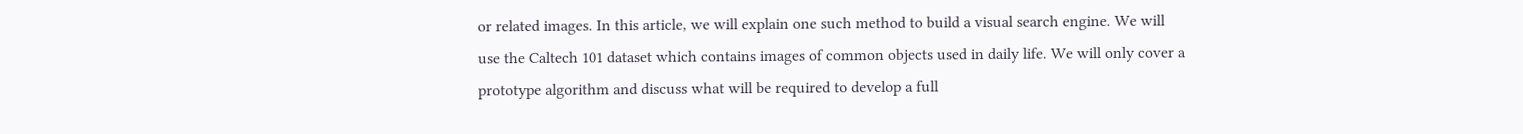or related images. In this article, we will explain one such method to build a visual search engine. We will use the Caltech 101 dataset which contains images of common objects used in daily life. We will only cover a prototype algorithm and discuss what will be required to develop a full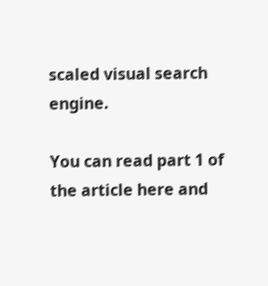scaled visual search engine.

You can read part 1 of the article here and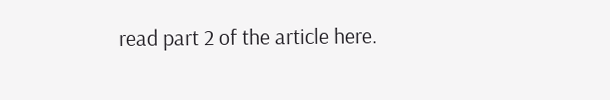read part 2 of the article here.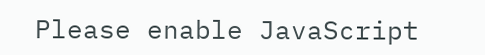Please enable JavaScript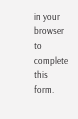in your browser to complete this form.